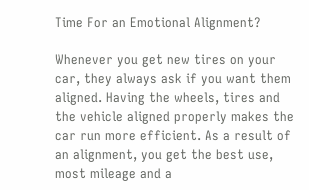Time For an Emotional Alignment?

Whenever you get new tires on your car, they always ask if you want them aligned. Having the wheels, tires and the vehicle aligned properly makes the car run more efficient. As a result of an alignment, you get the best use, most mileage and a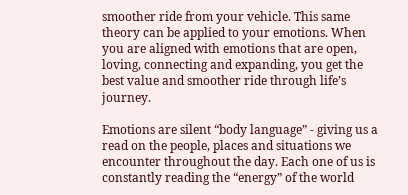smoother ride from your vehicle. This same theory can be applied to your emotions. When you are aligned with emotions that are open, loving, connecting and expanding, you get the best value and smoother ride through life’s journey.

Emotions are silent “body language” - giving us a read on the people, places and situations we encounter throughout the day. Each one of us is constantly reading the “energy” of the world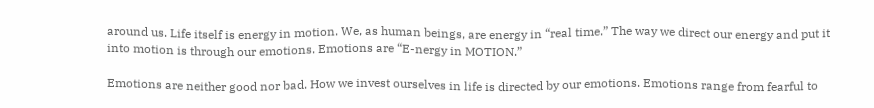around us. Life itself is energy in motion. We, as human beings, are energy in “real time.” The way we direct our energy and put it into motion is through our emotions. Emotions are “E-nergy in MOTION.”

Emotions are neither good nor bad. How we invest ourselves in life is directed by our emotions. Emotions range from fearful to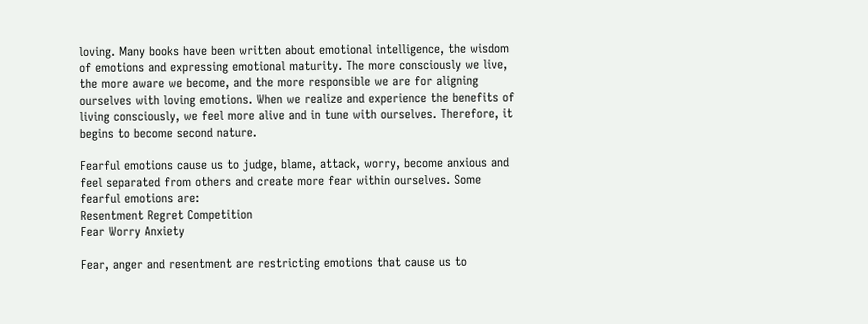loving. Many books have been written about emotional intelligence, the wisdom of emotions and expressing emotional maturity. The more consciously we live, the more aware we become, and the more responsible we are for aligning ourselves with loving emotions. When we realize and experience the benefits of living consciously, we feel more alive and in tune with ourselves. Therefore, it begins to become second nature.

Fearful emotions cause us to judge, blame, attack, worry, become anxious and feel separated from others and create more fear within ourselves. Some fearful emotions are:
Resentment Regret Competition
Fear Worry Anxiety

Fear, anger and resentment are restricting emotions that cause us to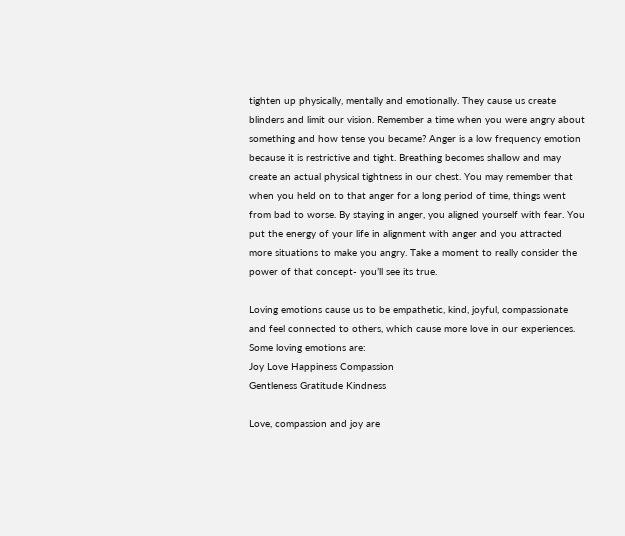tighten up physically, mentally and emotionally. They cause us create blinders and limit our vision. Remember a time when you were angry about something and how tense you became? Anger is a low frequency emotion because it is restrictive and tight. Breathing becomes shallow and may create an actual physical tightness in our chest. You may remember that when you held on to that anger for a long period of time, things went from bad to worse. By staying in anger, you aligned yourself with fear. You put the energy of your life in alignment with anger and you attracted more situations to make you angry. Take a moment to really consider the power of that concept- you’ll see its true.

Loving emotions cause us to be empathetic, kind, joyful, compassionate and feel connected to others, which cause more love in our experiences. Some loving emotions are:
Joy Love Happiness Compassion
Gentleness Gratitude Kindness

Love, compassion and joy are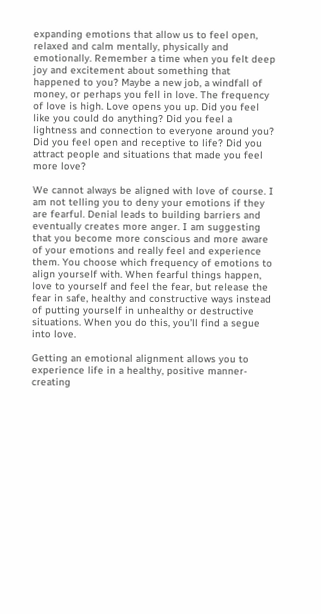expanding emotions that allow us to feel open, relaxed and calm mentally, physically and emotionally. Remember a time when you felt deep joy and excitement about something that happened to you? Maybe a new job, a windfall of money, or perhaps you fell in love. The frequency of love is high. Love opens you up. Did you feel like you could do anything? Did you feel a lightness and connection to everyone around you? Did you feel open and receptive to life? Did you attract people and situations that made you feel more love?

We cannot always be aligned with love of course. I am not telling you to deny your emotions if they are fearful. Denial leads to building barriers and eventually creates more anger. I am suggesting that you become more conscious and more aware of your emotions and really feel and experience them. You choose which frequency of emotions to align yourself with. When fearful things happen, love to yourself and feel the fear, but release the fear in safe, healthy and constructive ways instead of putting yourself in unhealthy or destructive situations. When you do this, you’ll find a segue into love.

Getting an emotional alignment allows you to experience life in a healthy, positive manner- creating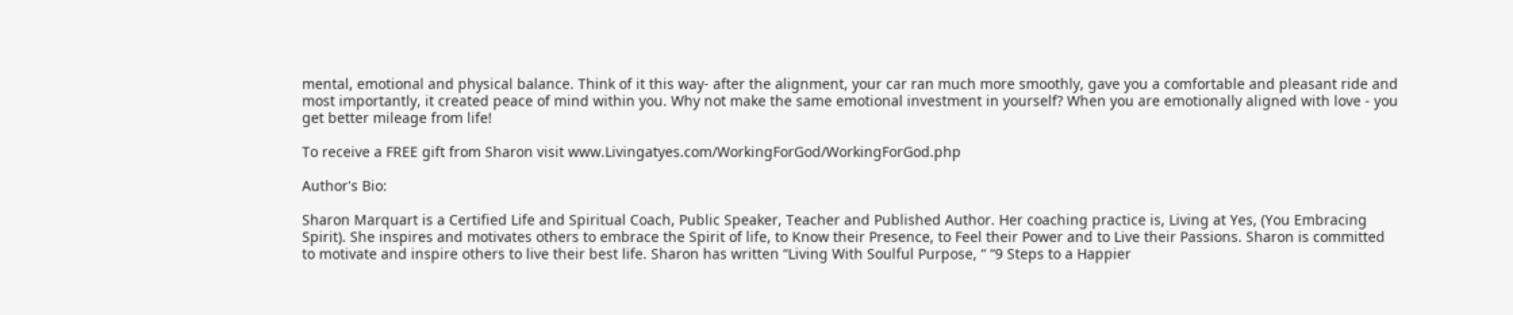mental, emotional and physical balance. Think of it this way- after the alignment, your car ran much more smoothly, gave you a comfortable and pleasant ride and most importantly, it created peace of mind within you. Why not make the same emotional investment in yourself? When you are emotionally aligned with love - you get better mileage from life!

To receive a FREE gift from Sharon visit www.Livingatyes.com/WorkingForGod/WorkingForGod.php

Author's Bio:

Sharon Marquart is a Certified Life and Spiritual Coach, Public Speaker, Teacher and Published Author. Her coaching practice is, Living at Yes, (You Embracing Spirit). She inspires and motivates others to embrace the Spirit of life, to Know their Presence, to Feel their Power and to Live their Passions. Sharon is committed to motivate and inspire others to live their best life. Sharon has written “Living With Soulful Purpose, “ “9 Steps to a Happier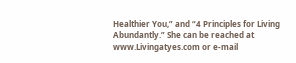Healthier You,” and “4 Principles for Living Abundantly.” She can be reached at www.Livingatyes.com or e-mail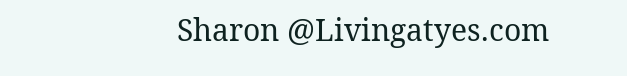Sharon @Livingatyes.com